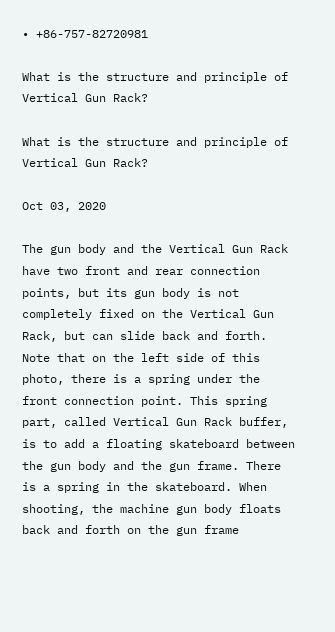• +86-757-82720981

What is the structure and principle of Vertical Gun Rack?

What is the structure and principle of Vertical Gun Rack?

Oct 03, 2020

The gun body and the Vertical Gun Rack have two front and rear connection points, but its gun body is not completely fixed on the Vertical Gun Rack, but can slide back and forth. Note that on the left side of this photo, there is a spring under the front connection point. This spring part, called Vertical Gun Rack buffer, is to add a floating skateboard between the gun body and the gun frame. There is a spring in the skateboard. When shooting, the machine gun body floats back and forth on the gun frame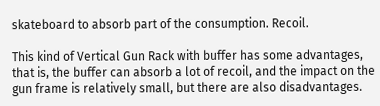skateboard to absorb part of the consumption. Recoil.

This kind of Vertical Gun Rack with buffer has some advantages, that is, the buffer can absorb a lot of recoil, and the impact on the gun frame is relatively small, but there are also disadvantages.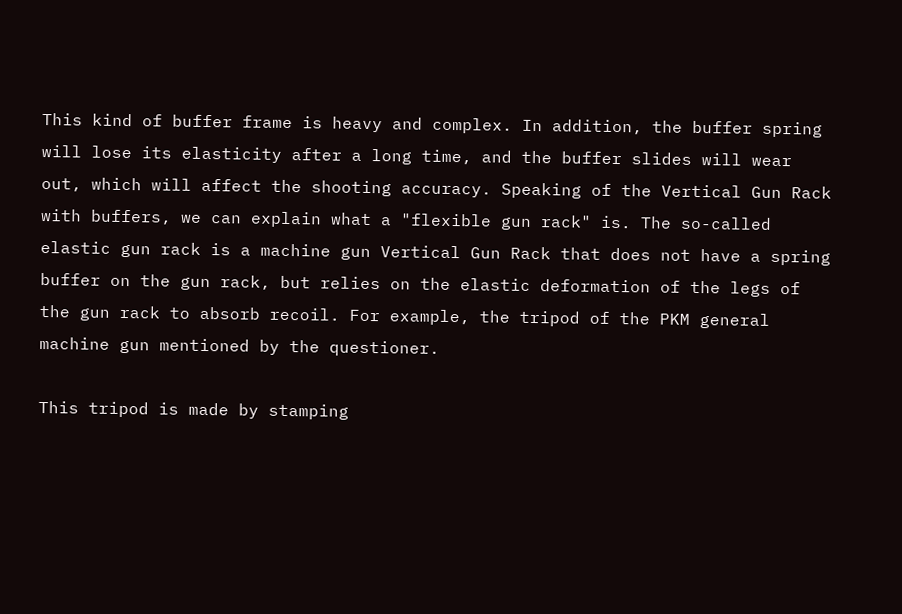This kind of buffer frame is heavy and complex. In addition, the buffer spring will lose its elasticity after a long time, and the buffer slides will wear out, which will affect the shooting accuracy. Speaking of the Vertical Gun Rack with buffers, we can explain what a "flexible gun rack" is. The so-called elastic gun rack is a machine gun Vertical Gun Rack that does not have a spring buffer on the gun rack, but relies on the elastic deformation of the legs of the gun rack to absorb recoil. For example, the tripod of the PKM general machine gun mentioned by the questioner.

This tripod is made by stamping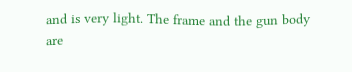and is very light. The frame and the gun body are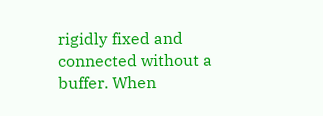rigidly fixed and connected without a buffer. When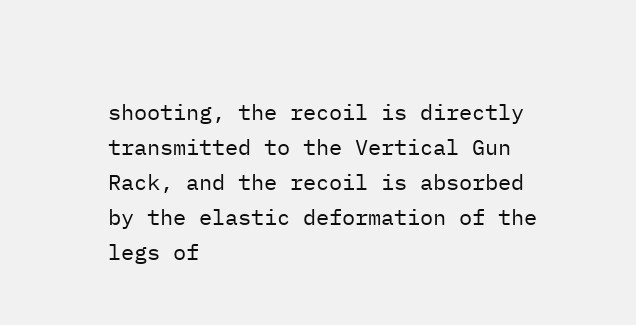shooting, the recoil is directly transmitted to the Vertical Gun Rack, and the recoil is absorbed by the elastic deformation of the legs of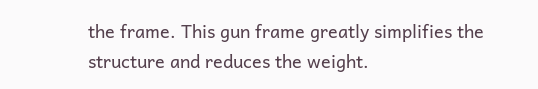the frame. This gun frame greatly simplifies the structure and reduces the weight.